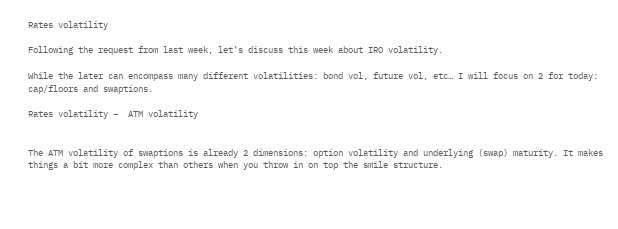Rates volatility

Following the request from last week, let’s discuss this week about IRO volatility.

While the later can encompass many different volatilities: bond vol, future vol, etc… I will focus on 2 for today: cap/floors and swaptions.

Rates volatility –  ATM volatility


The ATM volatility of swaptions is already 2 dimensions: option volatility and underlying (swap) maturity. It makes things a bit more complex than others when you throw in on top the smile structure.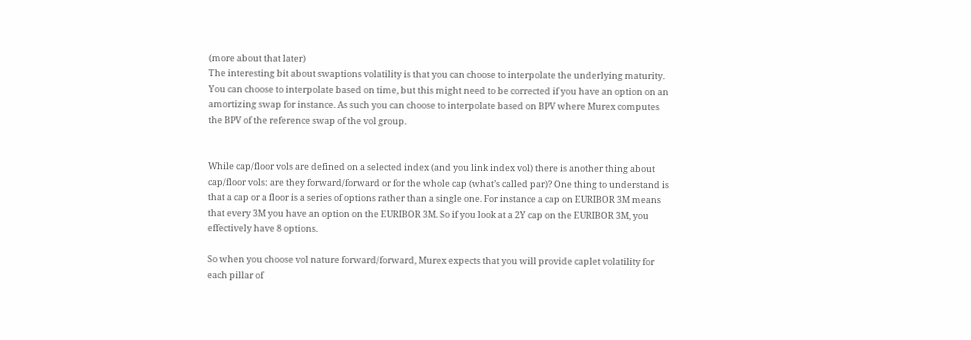(more about that later)
The interesting bit about swaptions volatility is that you can choose to interpolate the underlying maturity. You can choose to interpolate based on time, but this might need to be corrected if you have an option on an amortizing swap for instance. As such you can choose to interpolate based on BPV where Murex computes the BPV of the reference swap of the vol group.


While cap/floor vols are defined on a selected index (and you link index vol) there is another thing about cap/floor vols: are they forward/forward or for the whole cap (what’s called par)? One thing to understand is that a cap or a floor is a series of options rather than a single one. For instance a cap on EURIBOR 3M means that every 3M you have an option on the EURIBOR 3M. So if you look at a 2Y cap on the EURIBOR 3M, you effectively have 8 options.

So when you choose vol nature forward/forward, Murex expects that you will provide caplet volatility for each pillar of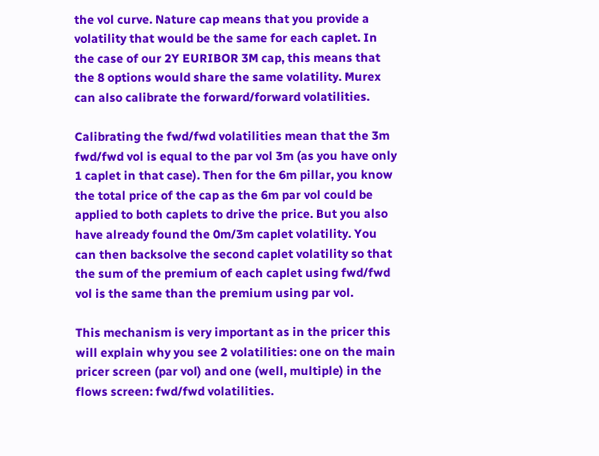the vol curve. Nature cap means that you provide a volatility that would be the same for each caplet. In the case of our 2Y EURIBOR 3M cap, this means that the 8 options would share the same volatility. Murex can also calibrate the forward/forward volatilities.

Calibrating the fwd/fwd volatilities mean that the 3m fwd/fwd vol is equal to the par vol 3m (as you have only 1 caplet in that case). Then for the 6m pillar, you know the total price of the cap as the 6m par vol could be applied to both caplets to drive the price. But you also have already found the 0m/3m caplet volatility. You can then backsolve the second caplet volatility so that the sum of the premium of each caplet using fwd/fwd vol is the same than the premium using par vol.

This mechanism is very important as in the pricer this will explain why you see 2 volatilities: one on the main pricer screen (par vol) and one (well, multiple) in the flows screen: fwd/fwd volatilities.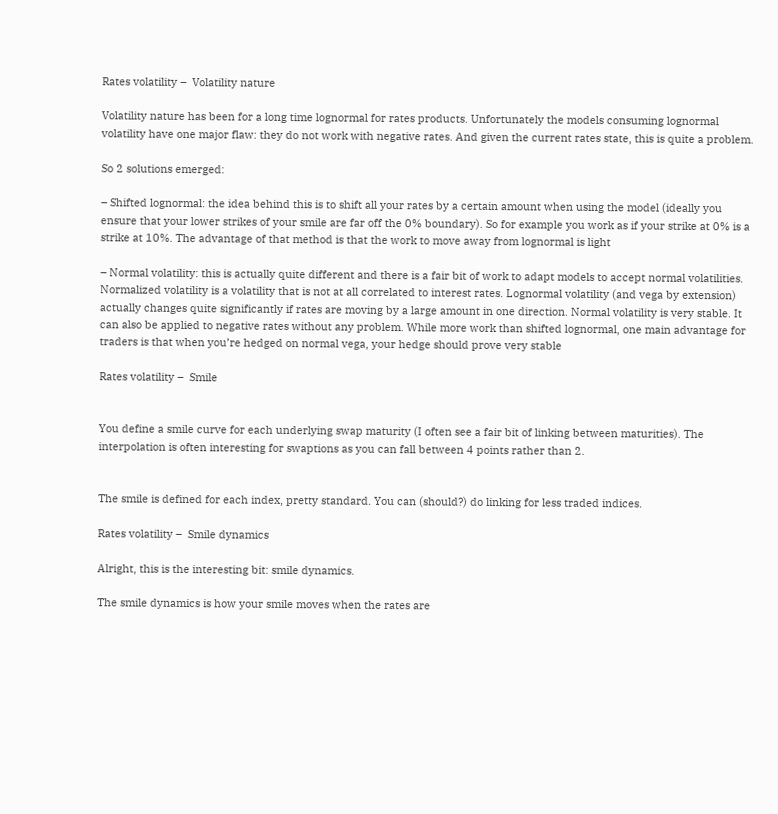Rates volatility –  Volatility nature

Volatility nature has been for a long time lognormal for rates products. Unfortunately the models consuming lognormal volatility have one major flaw: they do not work with negative rates. And given the current rates state, this is quite a problem.

So 2 solutions emerged:

– Shifted lognormal: the idea behind this is to shift all your rates by a certain amount when using the model (ideally you ensure that your lower strikes of your smile are far off the 0% boundary). So for example you work as if your strike at 0% is a strike at 10%. The advantage of that method is that the work to move away from lognormal is light

– Normal volatility: this is actually quite different and there is a fair bit of work to adapt models to accept normal volatilities. Normalized volatility is a volatility that is not at all correlated to interest rates. Lognormal volatility (and vega by extension) actually changes quite significantly if rates are moving by a large amount in one direction. Normal volatility is very stable. It can also be applied to negative rates without any problem. While more work than shifted lognormal, one main advantage for traders is that when you’re hedged on normal vega, your hedge should prove very stable

Rates volatility –  Smile


You define a smile curve for each underlying swap maturity (I often see a fair bit of linking between maturities). The interpolation is often interesting for swaptions as you can fall between 4 points rather than 2.


The smile is defined for each index, pretty standard. You can (should?) do linking for less traded indices.

Rates volatility –  Smile dynamics

Alright, this is the interesting bit: smile dynamics.

The smile dynamics is how your smile moves when the rates are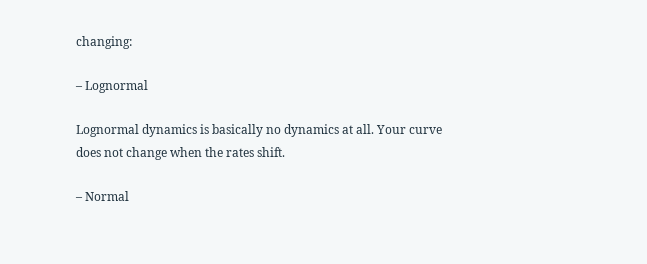changing:

– Lognormal

Lognormal dynamics is basically no dynamics at all. Your curve does not change when the rates shift.

– Normal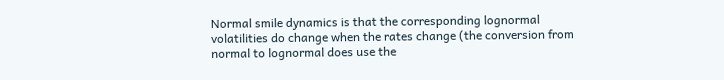Normal smile dynamics is that the corresponding lognormal volatilities do change when the rates change (the conversion from normal to lognormal does use the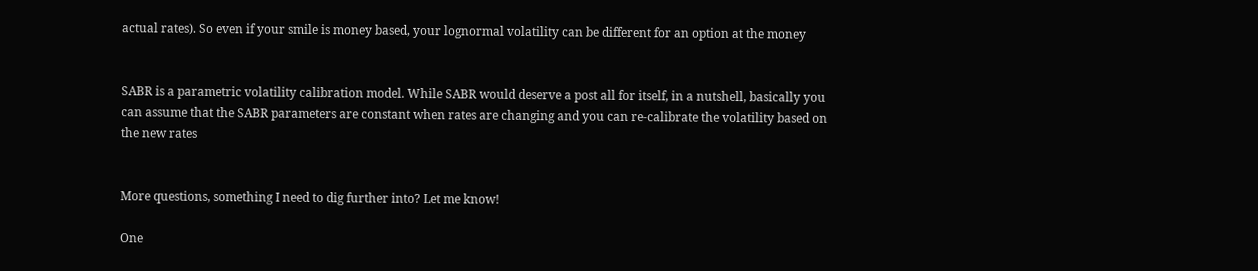actual rates). So even if your smile is money based, your lognormal volatility can be different for an option at the money


SABR is a parametric volatility calibration model. While SABR would deserve a post all for itself, in a nutshell, basically you can assume that the SABR parameters are constant when rates are changing and you can re-calibrate the volatility based on the new rates


More questions, something I need to dig further into? Let me know!

One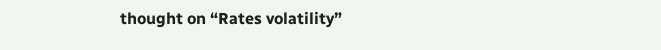thought on “Rates volatility”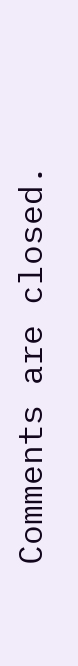Comments are closed.